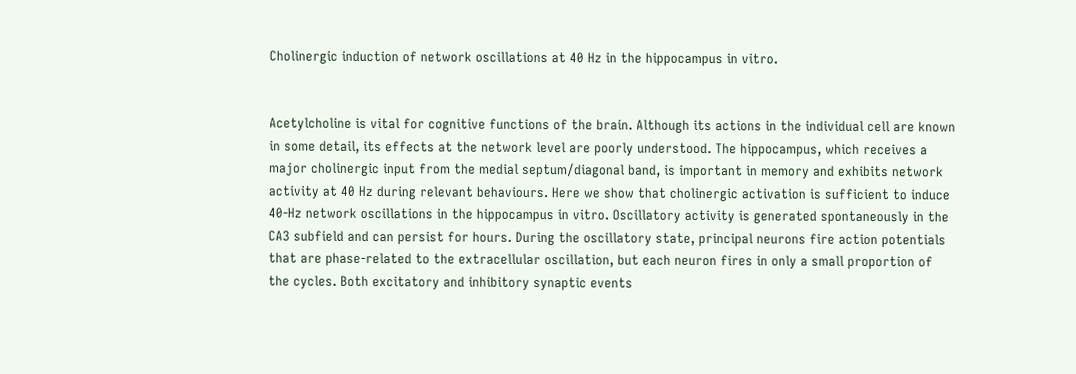Cholinergic induction of network oscillations at 40 Hz in the hippocampus in vitro.


Acetylcholine is vital for cognitive functions of the brain. Although its actions in the individual cell are known in some detail, its effects at the network level are poorly understood. The hippocampus, which receives a major cholinergic input from the medial septum/diagonal band, is important in memory and exhibits network activity at 40 Hz during relevant behaviours. Here we show that cholinergic activation is sufficient to induce 40-Hz network oscillations in the hippocampus in vitro. Oscillatory activity is generated spontaneously in the CA3 subfield and can persist for hours. During the oscillatory state, principal neurons fire action potentials that are phase-related to the extracellular oscillation, but each neuron fires in only a small proportion of the cycles. Both excitatory and inhibitory synaptic events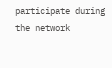participate during the network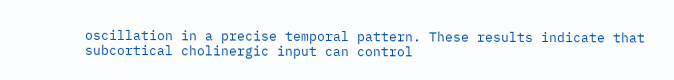oscillation in a precise temporal pattern. These results indicate that subcortical cholinergic input can control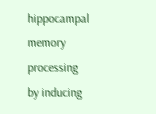hippocampal memory processing by inducing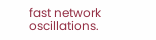fast network oscillations.